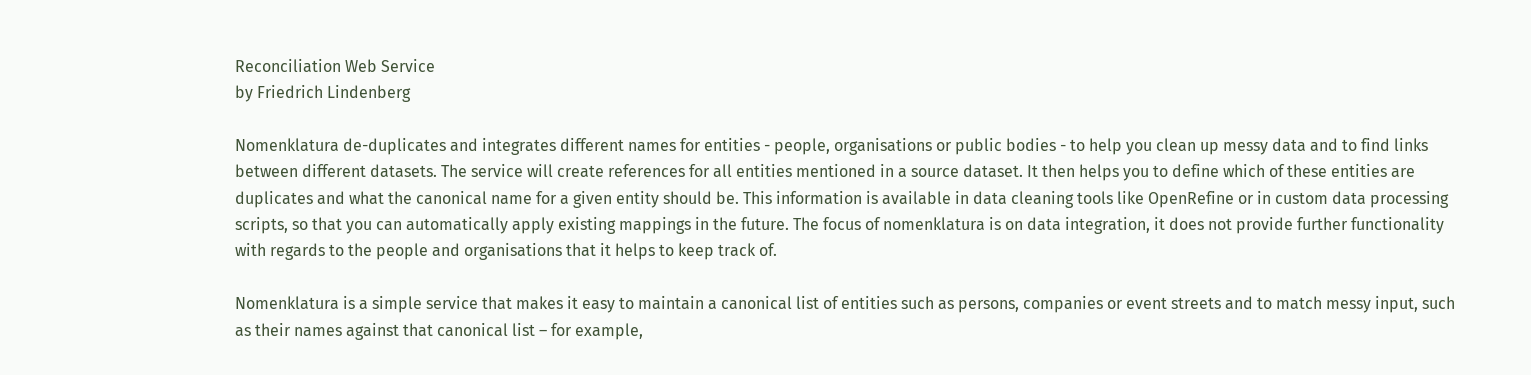Reconciliation Web Service
by Friedrich Lindenberg

Nomenklatura de-duplicates and integrates different names for entities - people, organisations or public bodies - to help you clean up messy data and to find links between different datasets. The service will create references for all entities mentioned in a source dataset. It then helps you to define which of these entities are duplicates and what the canonical name for a given entity should be. This information is available in data cleaning tools like OpenRefine or in custom data processing scripts, so that you can automatically apply existing mappings in the future. The focus of nomenklatura is on data integration, it does not provide further functionality with regards to the people and organisations that it helps to keep track of.

Nomenklatura is a simple service that makes it easy to maintain a canonical list of entities such as persons, companies or event streets and to match messy input, such as their names against that canonical list – for example,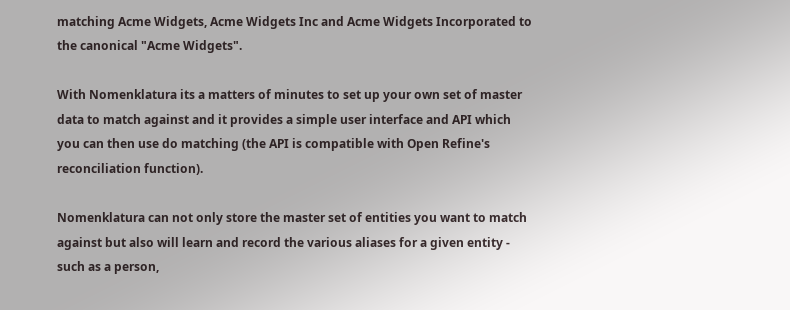matching Acme Widgets, Acme Widgets Inc and Acme Widgets Incorporated to the canonical "Acme Widgets".

With Nomenklatura its a matters of minutes to set up your own set of master data to match against and it provides a simple user interface and API which you can then use do matching (the API is compatible with Open Refine's reconciliation function).

Nomenklatura can not only store the master set of entities you want to match against but also will learn and record the various aliases for a given entity - such as a person,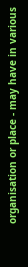organisation or place - may have in various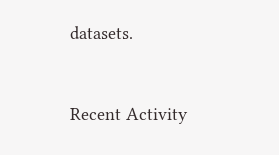datasets.


Recent Activity